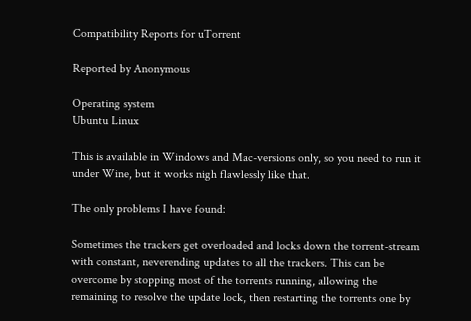Compatibility Reports for uTorrent

Reported by Anonymous

Operating system
Ubuntu Linux

This is available in Windows and Mac-versions only, so you need to run it under Wine, but it works nigh flawlessly like that.

The only problems I have found:

Sometimes the trackers get overloaded and locks down the torrent-stream with constant, neverending updates to all the trackers. This can be overcome by stopping most of the torrents running, allowing the remaining to resolve the update lock, then restarting the torrents one by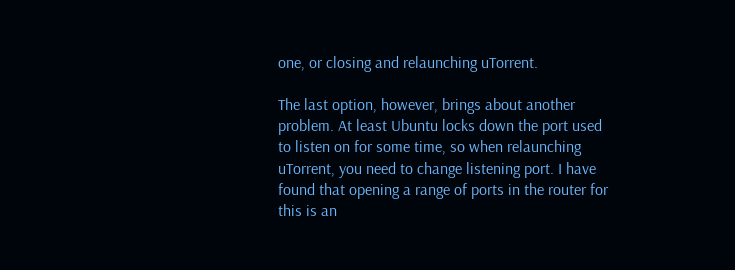one, or closing and relaunching uTorrent.

The last option, however, brings about another problem. At least Ubuntu locks down the port used to listen on for some time, so when relaunching uTorrent, you need to change listening port. I have found that opening a range of ports in the router for this is an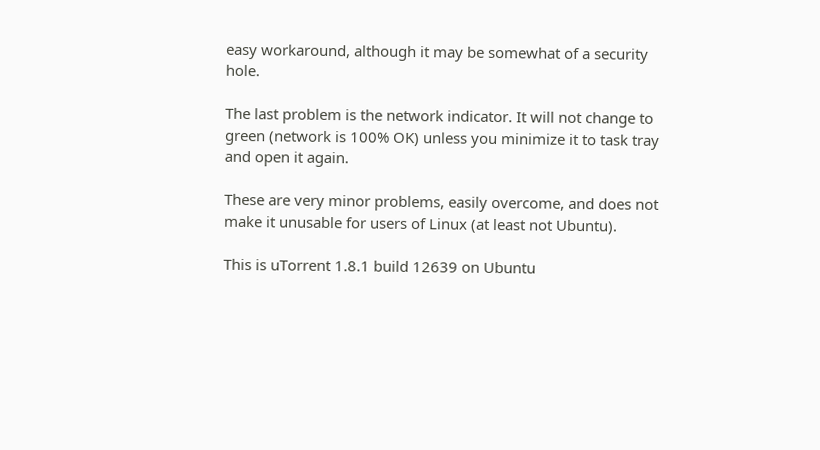easy workaround, although it may be somewhat of a security hole.

The last problem is the network indicator. It will not change to green (network is 100% OK) unless you minimize it to task tray and open it again.

These are very minor problems, easily overcome, and does not make it unusable for users of Linux (at least not Ubuntu).

This is uTorrent 1.8.1 build 12639 on Ubuntu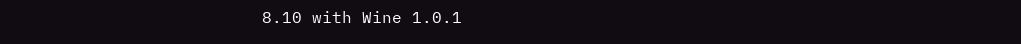8.10 with Wine 1.0.1